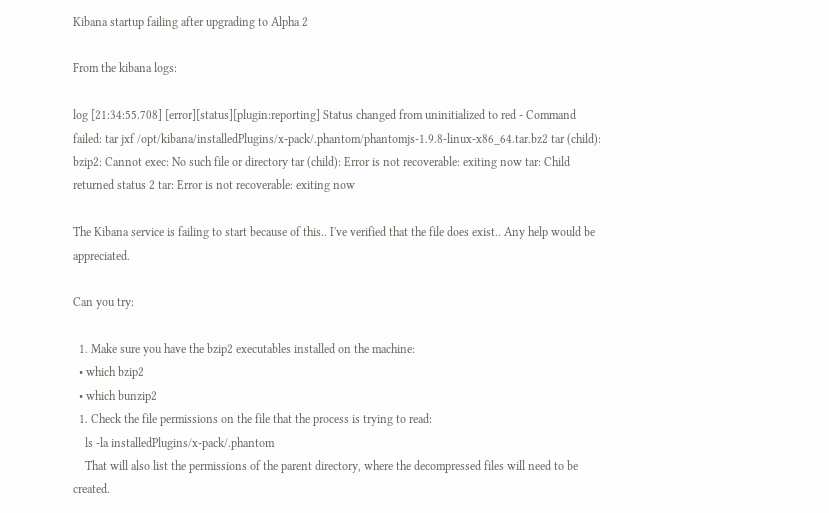Kibana startup failing after upgrading to Alpha 2

From the kibana logs:

log [21:34:55.708] [error][status][plugin:reporting] Status changed from uninitialized to red - Command failed: tar jxf /opt/kibana/installedPlugins/x-pack/.phantom/phantomjs-1.9.8-linux-x86_64.tar.bz2 tar (child): bzip2: Cannot exec: No such file or directory tar (child): Error is not recoverable: exiting now tar: Child returned status 2 tar: Error is not recoverable: exiting now

The Kibana service is failing to start because of this.. I've verified that the file does exist.. Any help would be appreciated.

Can you try:

  1. Make sure you have the bzip2 executables installed on the machine:
  • which bzip2
  • which bunzip2
  1. Check the file permissions on the file that the process is trying to read:
    ls -la installedPlugins/x-pack/.phantom
    That will also list the permissions of the parent directory, where the decompressed files will need to be created.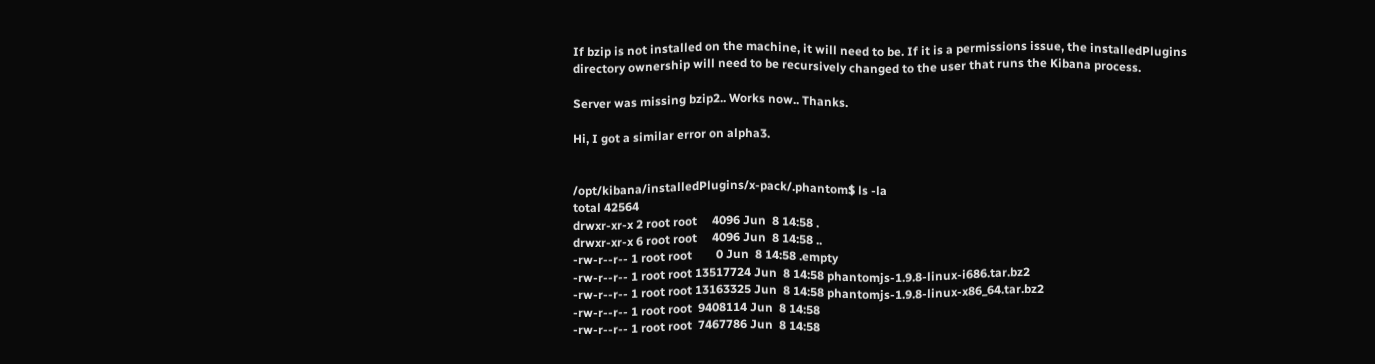If bzip is not installed on the machine, it will need to be. If it is a permissions issue, the installedPlugins directory ownership will need to be recursively changed to the user that runs the Kibana process.

Server was missing bzip2.. Works now.. Thanks.

Hi, I got a similar error on alpha3.


/opt/kibana/installedPlugins/x-pack/.phantom$ ls -la
total 42564
drwxr-xr-x 2 root root     4096 Jun  8 14:58 .
drwxr-xr-x 6 root root     4096 Jun  8 14:58 ..
-rw-r--r-- 1 root root        0 Jun  8 14:58 .empty
-rw-r--r-- 1 root root 13517724 Jun  8 14:58 phantomjs-1.9.8-linux-i686.tar.bz2
-rw-r--r-- 1 root root 13163325 Jun  8 14:58 phantomjs-1.9.8-linux-x86_64.tar.bz2
-rw-r--r-- 1 root root  9408114 Jun  8 14:58
-rw-r--r-- 1 root root  7467786 Jun  8 14:58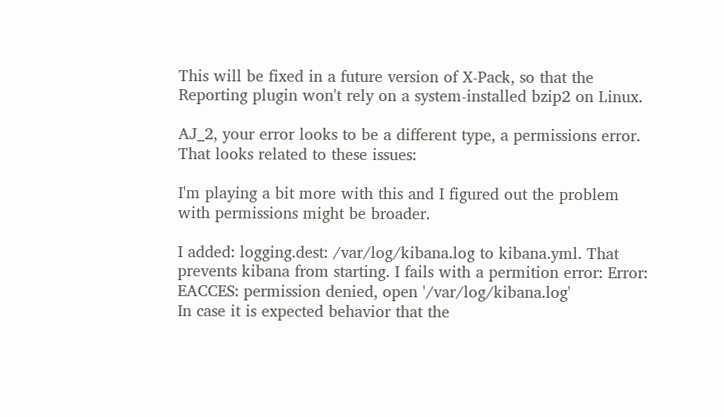This will be fixed in a future version of X-Pack, so that the Reporting plugin won't rely on a system-installed bzip2 on Linux.

AJ_2, your error looks to be a different type, a permissions error. That looks related to these issues:

I'm playing a bit more with this and I figured out the problem with permissions might be broader.

I added: logging.dest: /var/log/kibana.log to kibana.yml. That prevents kibana from starting. I fails with a permition error: Error: EACCES: permission denied, open '/var/log/kibana.log'
In case it is expected behavior that the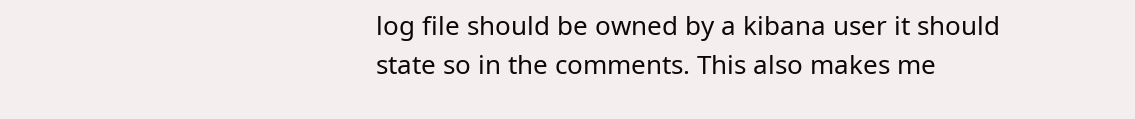log file should be owned by a kibana user it should state so in the comments. This also makes me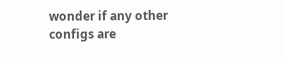wonder if any other configs are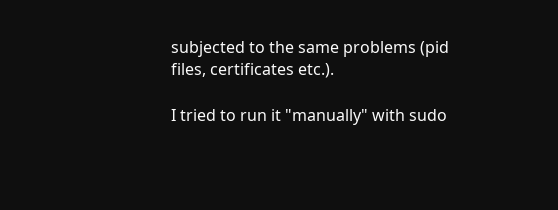subjected to the same problems (pid files, certificates etc.).

I tried to run it "manually" with sudo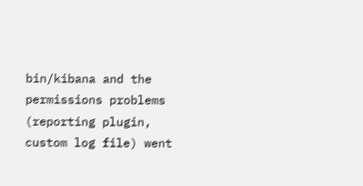bin/kibana and the permissions problems (reporting plugin, custom log file) went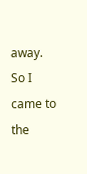away. So I came to the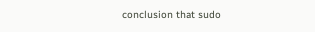conclusion that sudo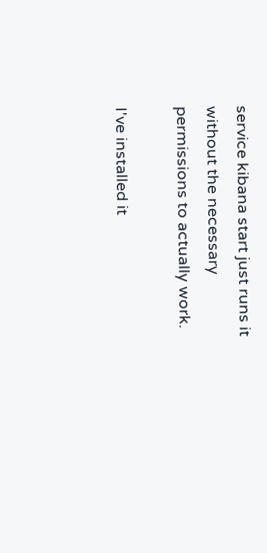service kibana start just runs it without the necessary permissions to actually work.

I've installed it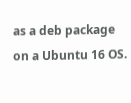as a deb package on a Ubuntu 16 OS.